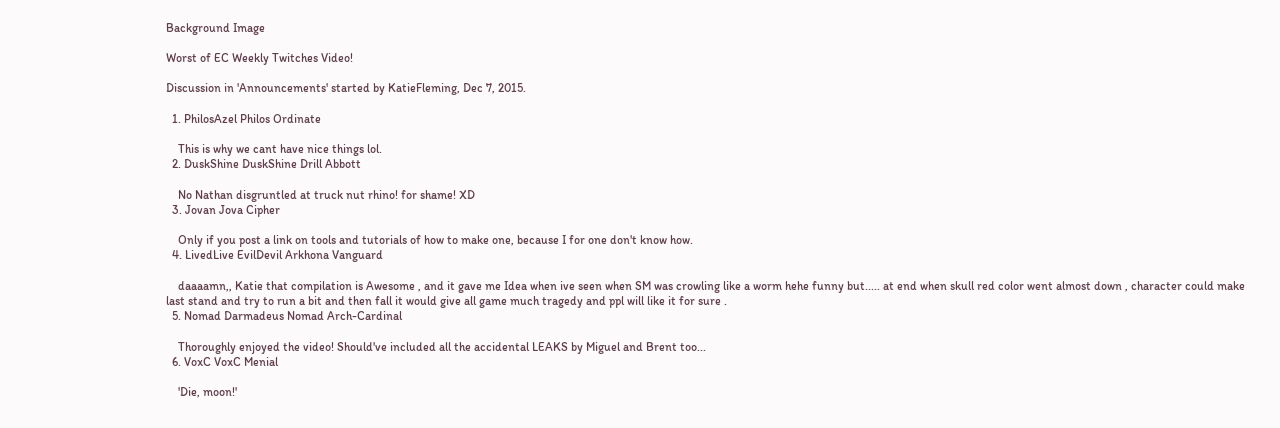Background Image

Worst of EC Weekly Twitches Video!

Discussion in 'Announcements' started by KatieFleming, Dec 7, 2015.

  1. PhilosAzel Philos Ordinate

    This is why we cant have nice things lol.
  2. DuskShine DuskShine Drill Abbott

    No Nathan disgruntled at truck nut rhino! for shame! XD
  3. Jovan Jova Cipher

    Only if you post a link on tools and tutorials of how to make one, because I for one don't know how.
  4. LivedLive EvilDevil Arkhona Vanguard

    daaaamn,, Katie that compilation is Awesome , and it gave me Idea when ive seen when SM was crowling like a worm hehe funny but..... at end when skull red color went almost down , character could make last stand and try to run a bit and then fall it would give all game much tragedy and ppl will like it for sure .
  5. Nomad Darmadeus Nomad Arch-Cardinal

    Thoroughly enjoyed the video! Should've included all the accidental LEAKS by Miguel and Brent too...
  6. VoxC VoxC Menial

    'Die, moon!'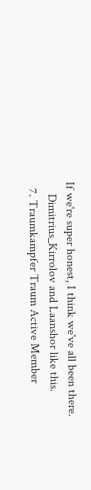If we're super honest, I think we've all been there.
    Dimitrius_Kirrolov and Laanshor like this.
  7. Traumkampfer Traum Active Member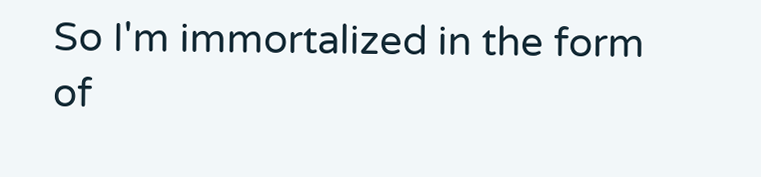So I'm immortalized in the form of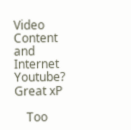Video Content and Internet Youtube? Great xP

    Too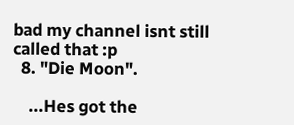bad my channel isnt still called that :p
  8. "Die Moon".

    ...Hes got the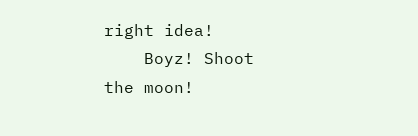right idea!
    Boyz! Shoot the moon!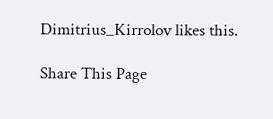Dimitrius_Kirrolov likes this.

Share This Page